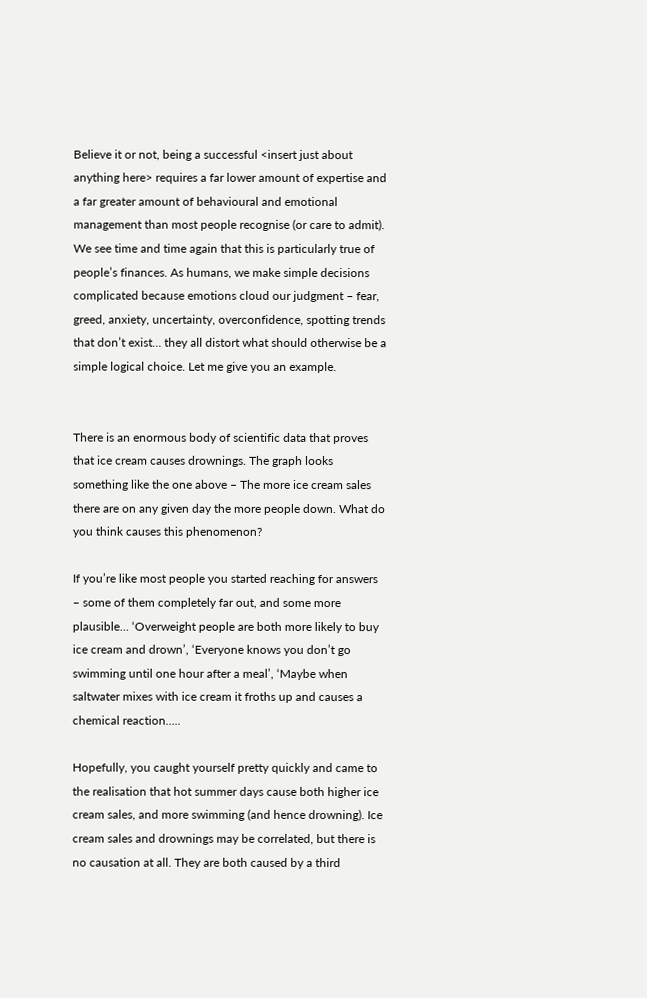Believe it or not, being a successful <insert just about anything here> requires a far lower amount of expertise and a far greater amount of behavioural and emotional management than most people recognise (or care to admit). We see time and time again that this is particularly true of people’s finances. As humans, we make simple decisions complicated because emotions cloud our judgment – fear, greed, anxiety, uncertainty, overconfidence, spotting trends that don’t exist… they all distort what should otherwise be a simple logical choice. Let me give you an example.


There is an enormous body of scientific data that proves that ice cream causes drownings. The graph looks something like the one above – The more ice cream sales there are on any given day the more people down. What do you think causes this phenomenon?

If you’re like most people you started reaching for answers – some of them completely far out, and some more plausible… ‘Overweight people are both more likely to buy ice cream and drown’, ‘Everyone knows you don’t go swimming until one hour after a meal’, ‘Maybe when saltwater mixes with ice cream it froths up and causes a chemical reaction…..

Hopefully, you caught yourself pretty quickly and came to the realisation that hot summer days cause both higher ice cream sales, and more swimming (and hence drowning). Ice cream sales and drownings may be correlated, but there is no causation at all. They are both caused by a third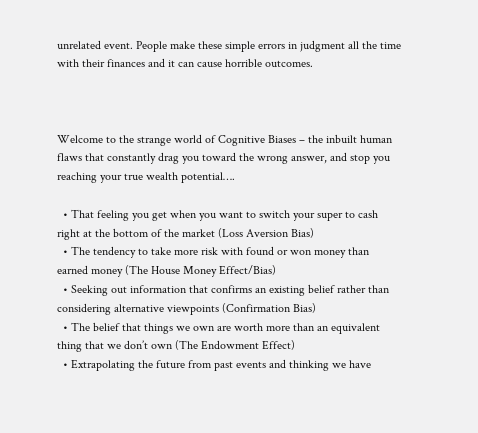unrelated event. People make these simple errors in judgment all the time with their finances and it can cause horrible outcomes.



Welcome to the strange world of Cognitive Biases – the inbuilt human flaws that constantly drag you toward the wrong answer, and stop you reaching your true wealth potential….

  • That feeling you get when you want to switch your super to cash right at the bottom of the market (Loss Aversion Bias)
  • The tendency to take more risk with found or won money than earned money (The House Money Effect/Bias)
  • Seeking out information that confirms an existing belief rather than considering alternative viewpoints (Confirmation Bias)
  • The belief that things we own are worth more than an equivalent thing that we don’t own (The Endowment Effect)
  • Extrapolating the future from past events and thinking we have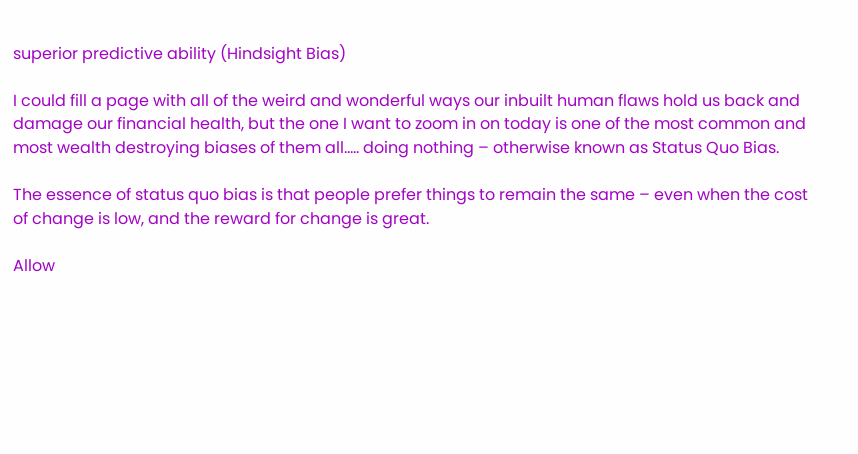superior predictive ability (Hindsight Bias)

I could fill a page with all of the weird and wonderful ways our inbuilt human flaws hold us back and damage our financial health, but the one I want to zoom in on today is one of the most common and most wealth destroying biases of them all….. doing nothing – otherwise known as Status Quo Bias.

The essence of status quo bias is that people prefer things to remain the same – even when the cost of change is low, and the reward for change is great.

Allow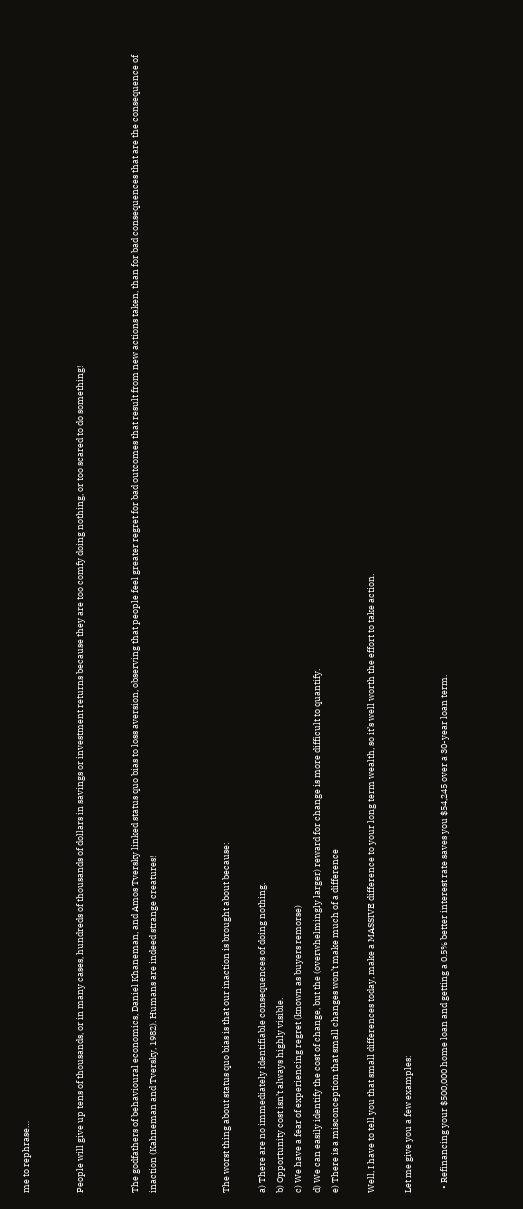me to rephrase…


People will give up tens of thousands, or in many cases, hundreds of thousands of dollars in savings or investment returns because they are too comfy doing nothing, or too scared to do something!


The godfathers of behavioural economics, Daniel Khaneman, and Amos Tversky linked status quo bias to loss aversion, observing that people feel greater regret for bad outcomes that result from new actions taken, than for bad consequences that are the consequence of inaction (Kahneman and Tversky, 1982). Humans are indeed strange creatures!



The worst thing about status quo bias is that our inaction is brought about because:

a) There are no immediately identifiable consequences of doing nothing.
b) Opportunity cost isn’t always highly visible.
c) We have a fear of experiencing regret (known as buyers remorse)
d) We can easily identify the cost of change, but the (overwhelmingly larger) reward for change is more difficult to quantify.
e) There is a misconception that small changes won’t make much of a difference

Well, I have to tell you that small differences today, make a MASSIVE difference to your long term wealth, so it’s well worth the effort to take action.

Let me give you a few examples:

  • Refinancing your $500,000 home loan and getting a 0.5% better interest rate saves you $54,245 over a 30-year loan term.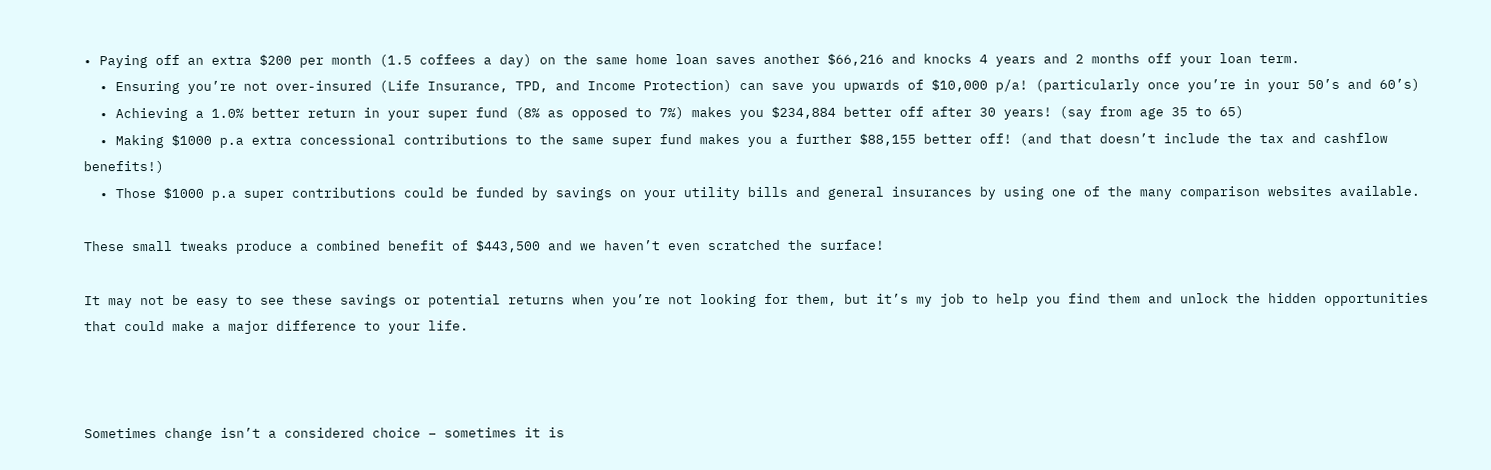• Paying off an extra $200 per month (1.5 coffees a day) on the same home loan saves another $66,216 and knocks 4 years and 2 months off your loan term.
  • Ensuring you’re not over-insured (Life Insurance, TPD, and Income Protection) can save you upwards of $10,000 p/a! (particularly once you’re in your 50’s and 60’s)
  • Achieving a 1.0% better return in your super fund (8% as opposed to 7%) makes you $234,884 better off after 30 years! (say from age 35 to 65)
  • Making $1000 p.a extra concessional contributions to the same super fund makes you a further $88,155 better off! (and that doesn’t include the tax and cashflow benefits!)
  • Those $1000 p.a super contributions could be funded by savings on your utility bills and general insurances by using one of the many comparison websites available.

These small tweaks produce a combined benefit of $443,500 and we haven’t even scratched the surface!

It may not be easy to see these savings or potential returns when you’re not looking for them, but it’s my job to help you find them and unlock the hidden opportunities that could make a major difference to your life.



Sometimes change isn’t a considered choice – sometimes it is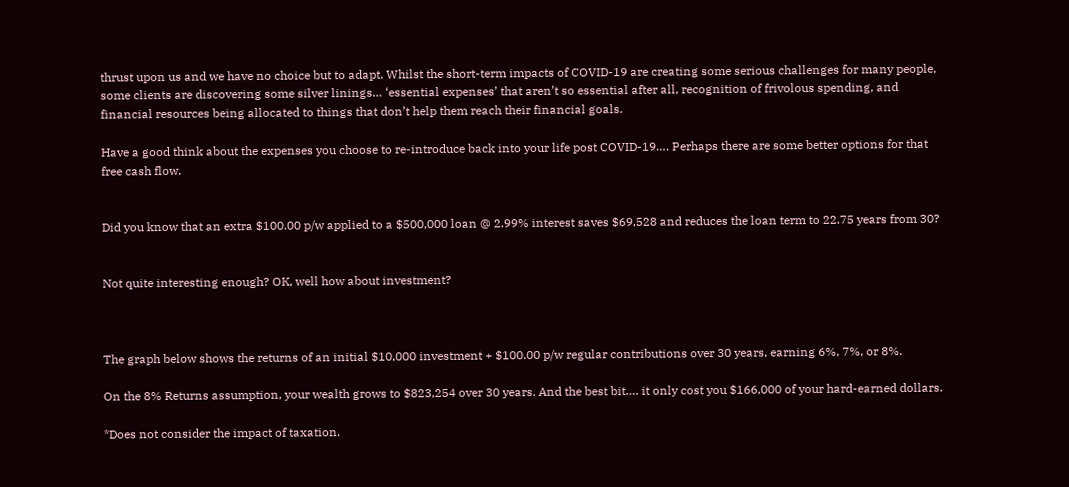thrust upon us and we have no choice but to adapt. Whilst the short-term impacts of COVID-19 are creating some serious challenges for many people, some clients are discovering some silver linings… ‘essential expenses’ that aren’t so essential after all, recognition of frivolous spending, and financial resources being allocated to things that don’t help them reach their financial goals.

Have a good think about the expenses you choose to re-introduce back into your life post COVID-19…. Perhaps there are some better options for that free cash flow.


Did you know that an extra $100.00 p/w applied to a $500,000 loan @ 2.99% interest saves $69,528 and reduces the loan term to 22.75 years from 30?


Not quite interesting enough? OK, well how about investment?



The graph below shows the returns of an initial $10,000 investment + $100.00 p/w regular contributions over 30 years, earning 6%, 7%, or 8%.

On the 8% Returns assumption, your wealth grows to $823,254 over 30 years. And the best bit…. it only cost you $166,000 of your hard-earned dollars.

*Does not consider the impact of taxation.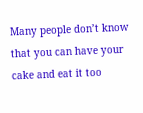Many people don’t know that you can have your cake and eat it too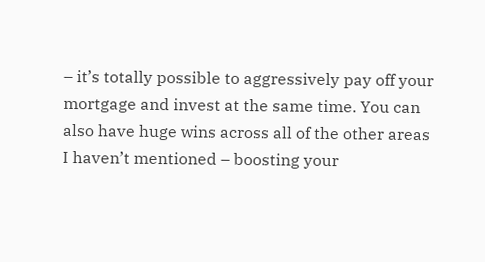– it’s totally possible to aggressively pay off your mortgage and invest at the same time. You can also have huge wins across all of the other areas I haven’t mentioned – boosting your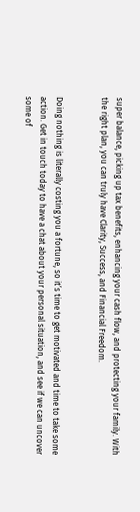super balance, picking up tax benefits, enhancing your cash flow, and protecting your family. With the right plan, you can truly have Clarity, Success, and Financial Freedom.


Doing nothing is literally costing you a fortune, so it’s time to get motivated and time to take some action. Get in touch today to have a chat about your personal situation, and see if we can uncover some of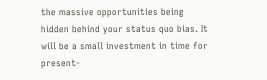the massive opportunities being hidden behind your status quo bias. It will be a small investment in time for present-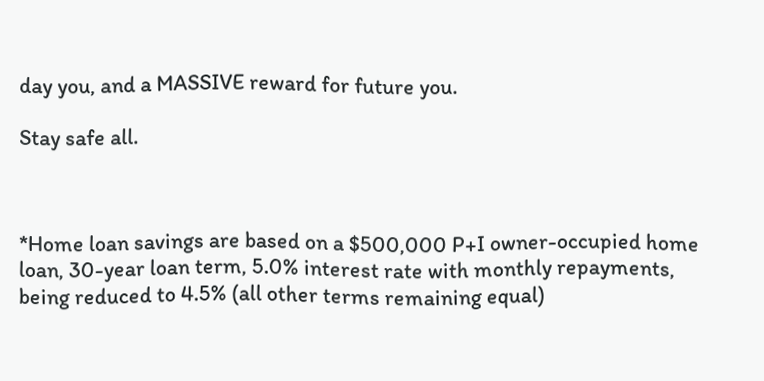day you, and a MASSIVE reward for future you.

Stay safe all.



*Home loan savings are based on a $500,000 P+I owner-occupied home loan, 30-year loan term, 5.0% interest rate with monthly repayments, being reduced to 4.5% (all other terms remaining equal)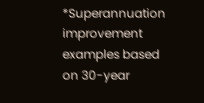*Superannuation improvement examples based on 30-year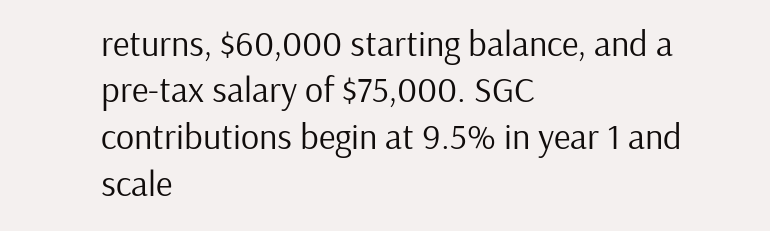returns, $60,000 starting balance, and a pre-tax salary of $75,000. SGC contributions begin at 9.5% in year 1 and scale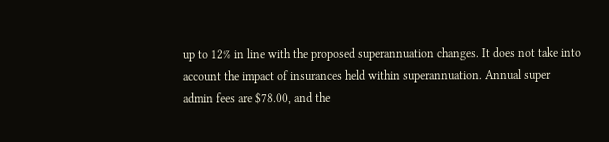up to 12% in line with the proposed superannuation changes. It does not take into account the impact of insurances held within superannuation. Annual super admin fees are $78.00, and the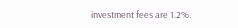investment fees are 1.2%.